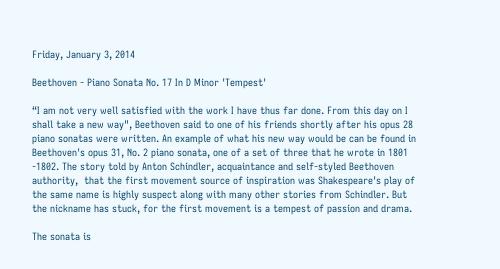Friday, January 3, 2014

Beethoven - Piano Sonata No. 17 In D Minor 'Tempest'

“I am not very well satisfied with the work I have thus far done. From this day on I shall take a new way", Beethoven said to one of his friends shortly after his opus 28 piano sonatas were written. An example of what his new way would be can be found in Beethoven's opus 31, No. 2 piano sonata, one of a set of three that he wrote in 1801 -1802. The story told by Anton Schindler, acquaintance and self-styled Beethoven authority,  that the first movement source of inspiration was Shakespeare's play of the same name is highly suspect along with many other stories from Schindler. But the nickname has stuck, for the first movement is a tempest of passion and drama.

The sonata is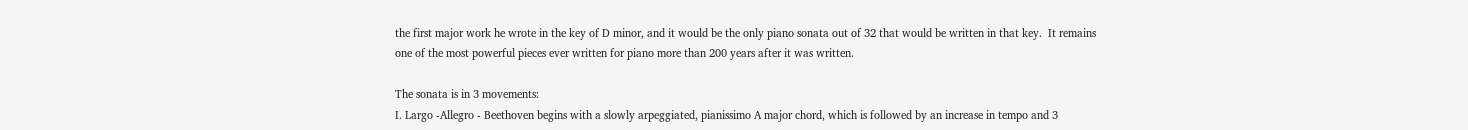the first major work he wrote in the key of D minor, and it would be the only piano sonata out of 32 that would be written in that key.  It remains one of the most powerful pieces ever written for piano more than 200 years after it was written.

The sonata is in 3 movements:
I. Largo -Allegro - Beethoven begins with a slowly arpeggiated, pianissimo A major chord, which is followed by an increase in tempo and 3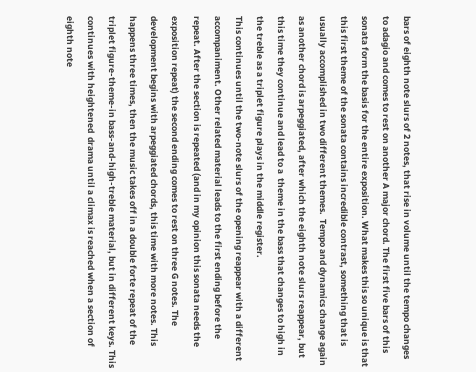bars of eighth note slurs of 2 notes, that rise in volume until the tempo changes to adagio and comes to rest on another A major chord. The first five bars of this sonata form the basis for the entire exposition. What makes this so unique is that this first theme of the sonata contains incredible contrast, something that is usually accomplished in two different themes.  Tempo and dynamics change again as another chord is arpeggiated, after which the eighth note slurs reappear, but this time they continue and lead to a  theme in the bass that changes to high in the treble as a triplet figure plays in the middle register.
This continues until the two-note slurs of the opening reappear with a different accompaniment. Other related material leads to the first ending before the repeat. After the section is repeated (and in my opinion this sonata needs the exposition repeat) the second ending comes to rest on three G notes. The development begins with arpeggiated chords, this time with more notes. This happens three times, then the music takes off in a double forte repeat of the triplet figure-theme-in bass-and-high-treble material, but in different keys. This continues with heightened  drama until a climax is reached when a section of eighth note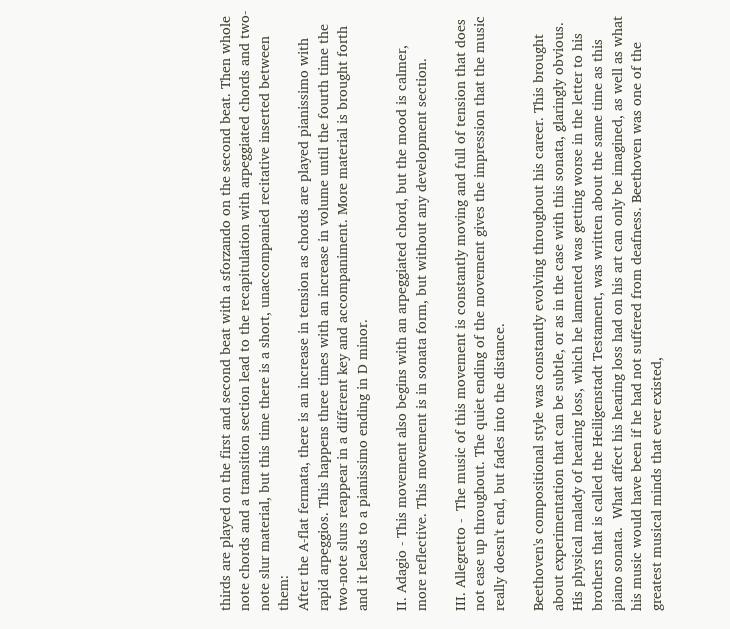thirds are played on the first and second beat with a sforzando on the second beat. Then whole note chords and a transition section lead to the recapitulation with arpeggiated chords and two-note slur material, but this time there is a short, unaccompanied recitative inserted between them:
After the A-flat fermata, there is an increase in tension as chords are played pianissimo with rapid arpeggios. This happens three times with an increase in volume until the fourth time the two-note slurs reappear in a different key and accompaniment. More material is brought forth and it leads to a pianissimo ending in D minor.

II. Adagio - This movement also begins with an arpeggiated chord, but the mood is calmer, more reflective. This movement is in sonata form, but without any development section.

III. Allegretto -  The music of this movement is constantly moving and full of tension that does not ease up throughout. The quiet ending of the movement gives the impression that the music really doesn't end, but fades into the distance.

Beethoven's compositional style was constantly evolving throughout his career. This brought about experimentation that can be subtle, or as in the case with this sonata, glaringly obvious. His physical malady of hearing loss, which he lamented was getting worse in the letter to his brothers that is called the Heiligenstadt Testament, was written about the same time as this piano sonata.  What affect his hearing loss had on his art can only be imagined, as well as what his music would have been if he had not suffered from deafness. Beethoven was one of the greatest musical minds that ever existed,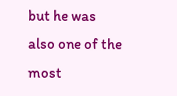but he was also one of the most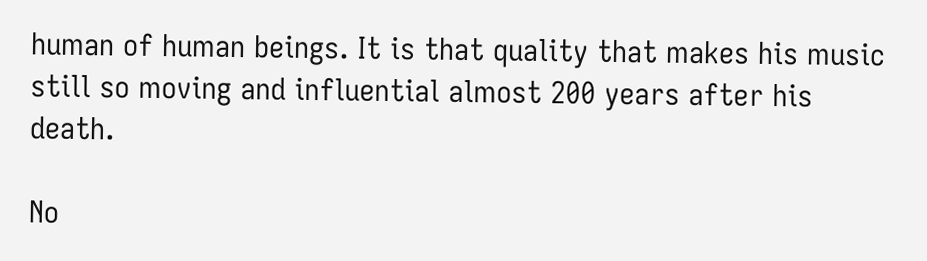human of human beings. It is that quality that makes his music still so moving and influential almost 200 years after his death.

No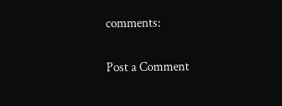comments:

Post a Comment